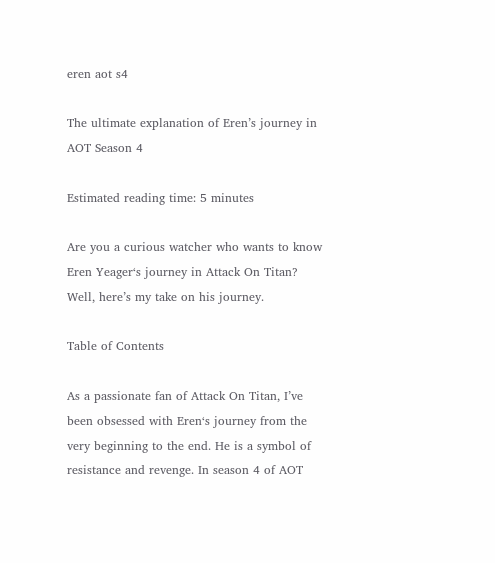eren aot s4

The ultimate explanation of Eren’s journey in AOT Season 4

Estimated reading time: 5 minutes

Are you a curious watcher who wants to know Eren Yeager‘s journey in Attack On Titan? Well, here’s my take on his journey.

Table of Contents

As a passionate fan of Attack On Titan, I’ve been obsessed with Eren‘s journey from the very beginning to the end. He is a symbol of resistance and revenge. In season 4 of AOT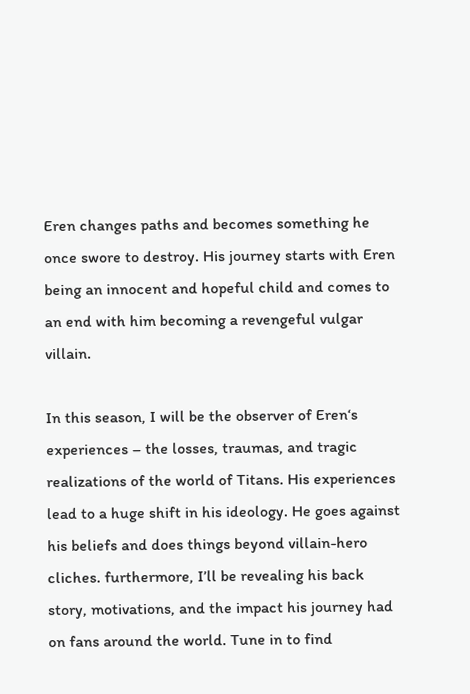Eren changes paths and becomes something he once swore to destroy. His journey starts with Eren being an innocent and hopeful child and comes to an end with him becoming a revengeful vulgar villain.

In this season, I will be the observer of Eren‘s experiences – the losses, traumas, and tragic realizations of the world of Titans. His experiences lead to a huge shift in his ideology. He goes against his beliefs and does things beyond villain-hero cliches. furthermore, I’ll be revealing his back story, motivations, and the impact his journey had on fans around the world. Tune in to find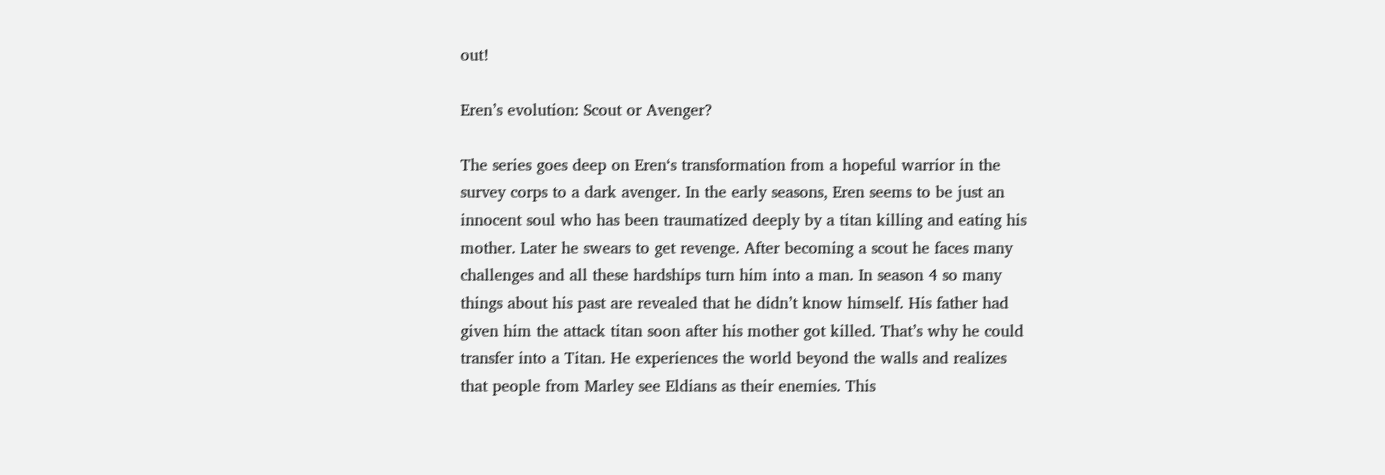out!

Eren’s evolution: Scout or Avenger?

The series goes deep on Eren‘s transformation from a hopeful warrior in the survey corps to a dark avenger. In the early seasons, Eren seems to be just an innocent soul who has been traumatized deeply by a titan killing and eating his mother. Later he swears to get revenge. After becoming a scout he faces many challenges and all these hardships turn him into a man. In season 4 so many things about his past are revealed that he didn’t know himself. His father had given him the attack titan soon after his mother got killed. That’s why he could transfer into a Titan. He experiences the world beyond the walls and realizes that people from Marley see Eldians as their enemies. This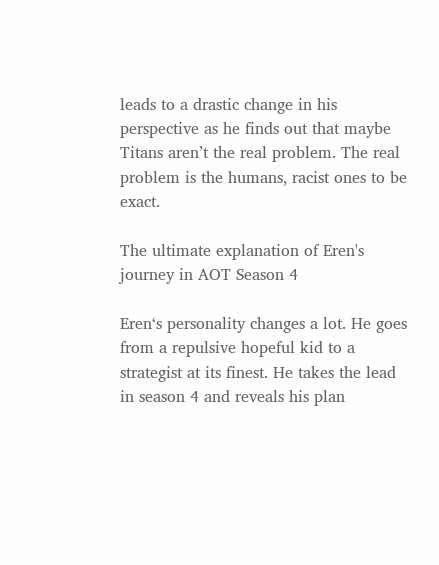leads to a drastic change in his perspective as he finds out that maybe Titans aren’t the real problem. The real problem is the humans, racist ones to be exact.

The ultimate explanation of Eren's journey in AOT Season 4

Eren‘s personality changes a lot. He goes from a repulsive hopeful kid to a strategist at its finest. He takes the lead in season 4 and reveals his plan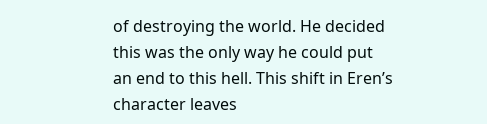of destroying the world. He decided this was the only way he could put an end to this hell. This shift in Eren’s character leaves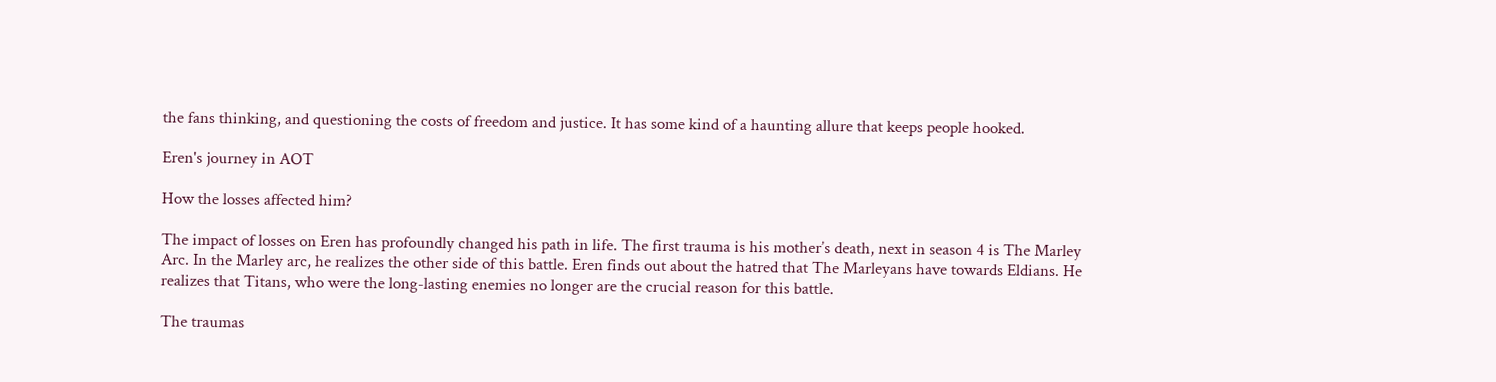the fans thinking, and questioning the costs of freedom and justice. It has some kind of a haunting allure that keeps people hooked.

Eren's journey in AOT

How the losses affected him?

The impact of losses on Eren has profoundly changed his path in life. The first trauma is his mother’s death, next in season 4 is The Marley Arc. In the Marley arc, he realizes the other side of this battle. Eren finds out about the hatred that The Marleyans have towards Eldians. He realizes that Titans, who were the long-lasting enemies no longer are the crucial reason for this battle.

The traumas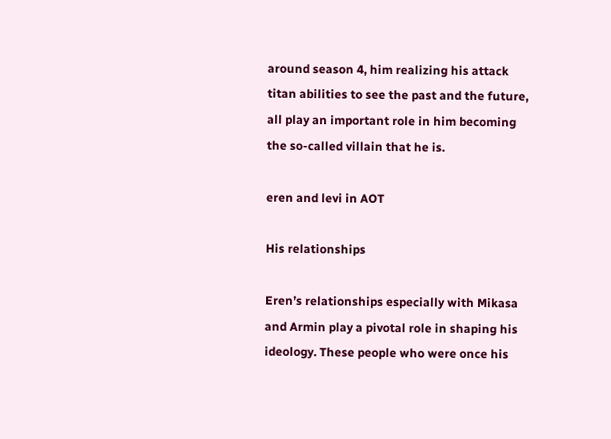around season 4, him realizing his attack titan abilities to see the past and the future, all play an important role in him becoming the so-called villain that he is.

eren and levi in AOT

His relationships

Eren’s relationships especially with Mikasa and Armin play a pivotal role in shaping his ideology. These people who were once his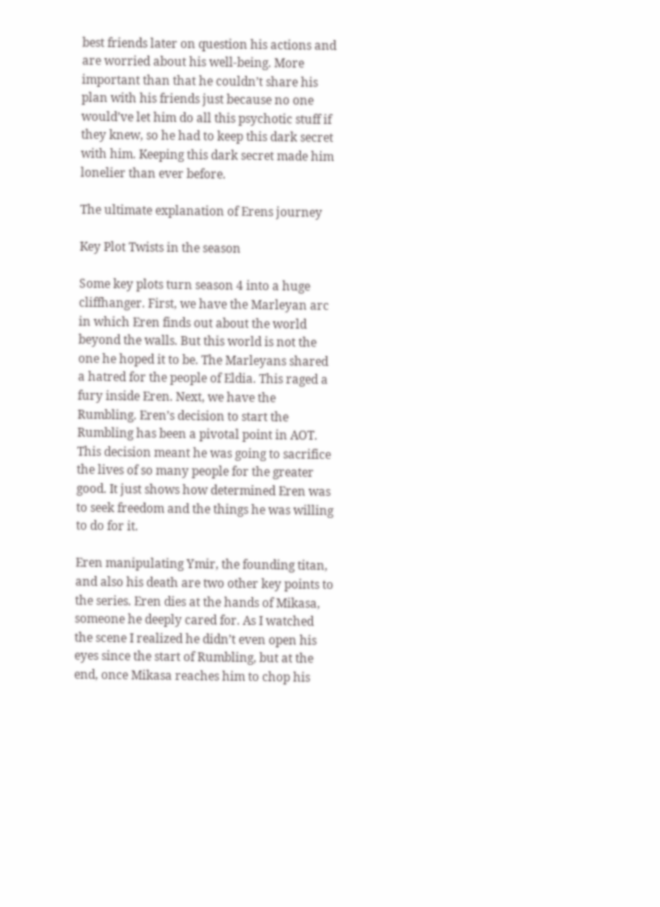best friends later on question his actions and are worried about his well-being. More important than that he couldn’t share his plan with his friends just because no one would’ve let him do all this psychotic stuff if they knew, so he had to keep this dark secret with him. Keeping this dark secret made him lonelier than ever before.

The ultimate explanation of Erens journey

Key Plot Twists in the season

Some key plots turn season 4 into a huge cliffhanger. First, we have the Marleyan arc in which Eren finds out about the world beyond the walls. But this world is not the one he hoped it to be. The Marleyans shared a hatred for the people of Eldia. This raged a fury inside Eren. Next, we have the Rumbling. Eren’s decision to start the Rumbling has been a pivotal point in AOT. This decision meant he was going to sacrifice the lives of so many people for the greater good. It just shows how determined Eren was to seek freedom and the things he was willing to do for it.

Eren manipulating Ymir, the founding titan, and also his death are two other key points to the series. Eren dies at the hands of Mikasa, someone he deeply cared for. As I watched the scene I realized he didn’t even open his eyes since the start of Rumbling, but at the end, once Mikasa reaches him to chop his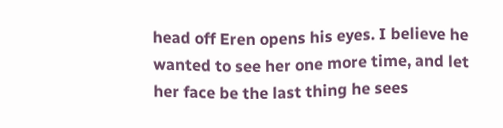head off Eren opens his eyes. I believe he wanted to see her one more time, and let her face be the last thing he sees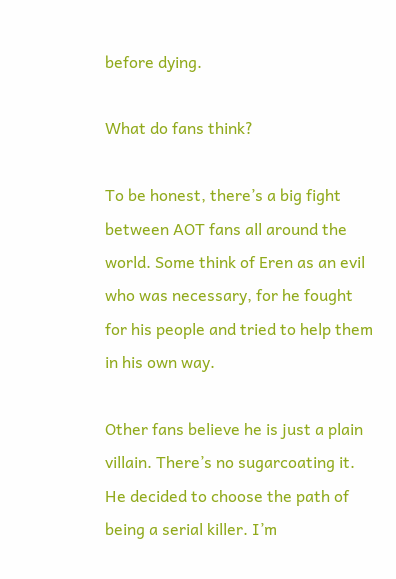before dying.

What do fans think?

To be honest, there’s a big fight between AOT fans all around the world. Some think of Eren as an evil who was necessary, for he fought for his people and tried to help them in his own way.

Other fans believe he is just a plain villain. There’s no sugarcoating it. He decided to choose the path of being a serial killer. I’m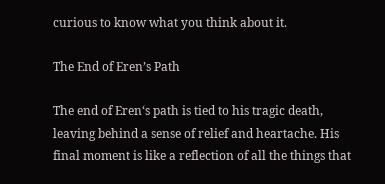curious to know what you think about it.

The End of Eren’s Path

The end of Eren‘s path is tied to his tragic death, leaving behind a sense of relief and heartache. His final moment is like a reflection of all the things that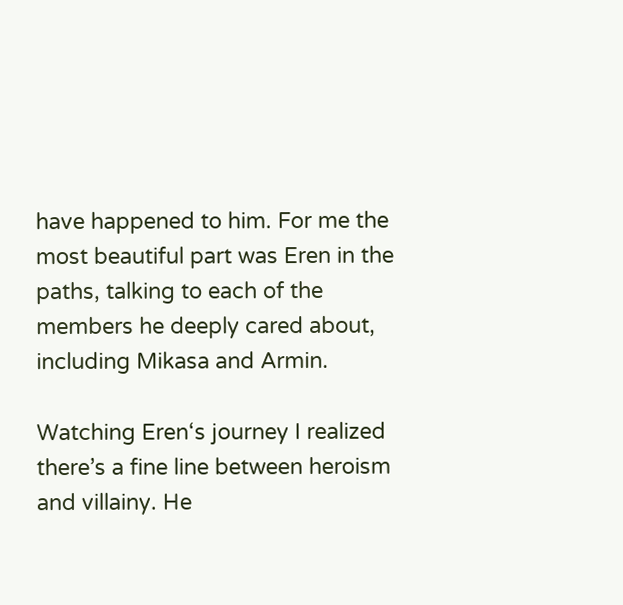have happened to him. For me the most beautiful part was Eren in the paths, talking to each of the members he deeply cared about, including Mikasa and Armin.

Watching Eren‘s journey I realized there’s a fine line between heroism and villainy. He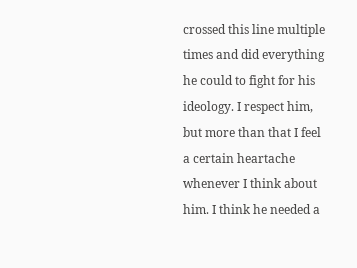crossed this line multiple times and did everything he could to fight for his ideology. I respect him, but more than that I feel a certain heartache whenever I think about him. I think he needed a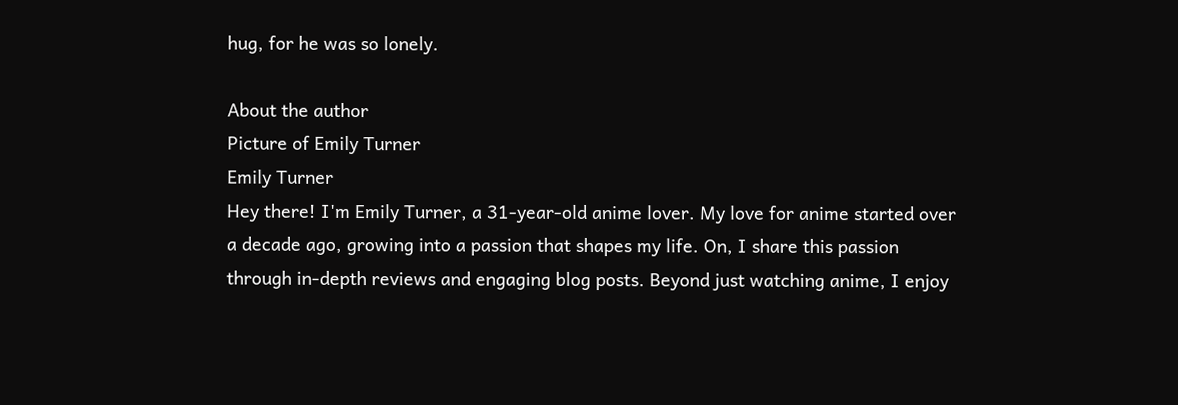hug, for he was so lonely.

About the author
Picture of Emily Turner
Emily Turner
Hey there! I'm Emily Turner, a 31-year-old anime lover. My love for anime started over a decade ago, growing into a passion that shapes my life. On, I share this passion through in-depth reviews and engaging blog posts. Beyond just watching anime, I enjoy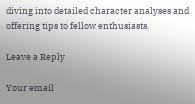diving into detailed character analyses and offering tips to fellow enthusiasts.

Leave a Reply

Your email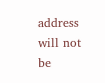address will not be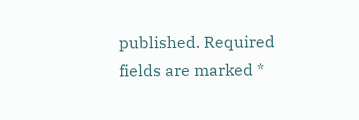published. Required fields are marked *